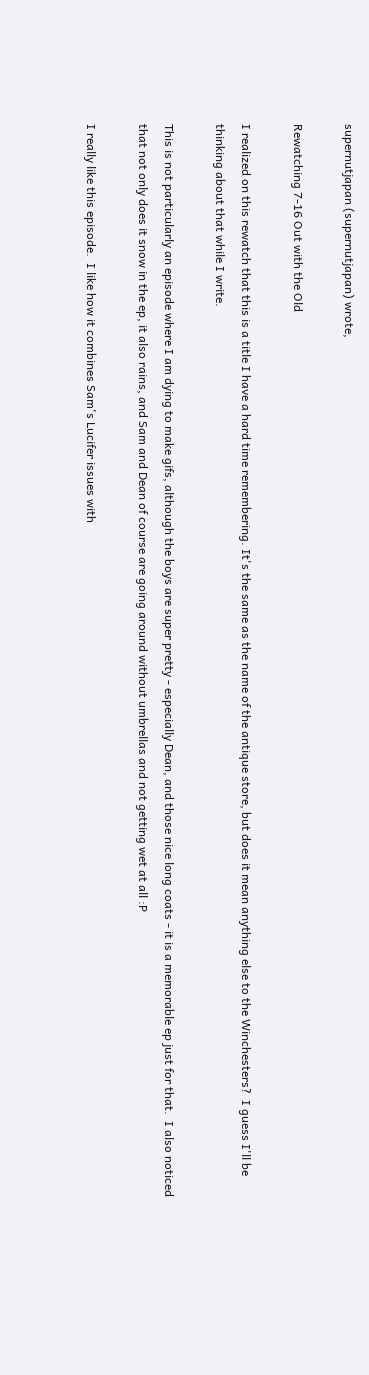supernutjapan (supernutjapan) wrote,

Rewatching 7-16 Out with the Old

I realized on this rewatch that this is a title I have a hard time remembering. It's the same as the name of the antique store, but does it mean anything else to the Winchesters?  I guess I'll be thinking about that while I write.

This is not particularly an episode where I am dying to make gifs, although the boys are super pretty - especially Dean, and those nice long coats - it is a memorable ep just for that.  I also noticed that not only does it snow in the ep, it also rains, and Sam and Dean of course are going around without umbrellas and not getting wet at all :P

I really like this episode.  I like how it combines Sam's Lucifer issues with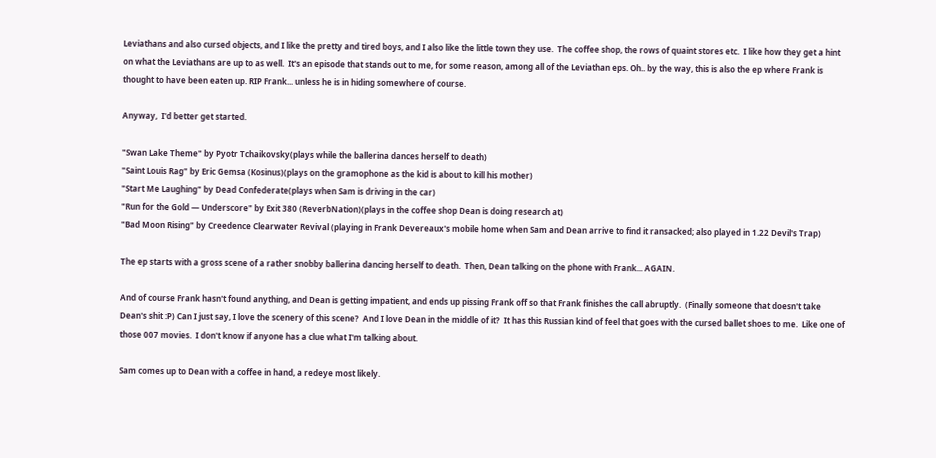Leviathans and also cursed objects, and I like the pretty and tired boys, and I also like the little town they use.  The coffee shop, the rows of quaint stores etc.  I like how they get a hint on what the Leviathans are up to as well.  It's an episode that stands out to me, for some reason, among all of the Leviathan eps. Oh.. by the way, this is also the ep where Frank is thought to have been eaten up. RIP Frank... unless he is in hiding somewhere of course.

Anyway,  I'd better get started.

"Swan Lake Theme" by Pyotr Tchaikovsky(plays while the ballerina dances herself to death)
"Saint Louis Rag" by Eric Gemsa (Kosinus)(plays on the gramophone as the kid is about to kill his mother)
"Start Me Laughing" by Dead Confederate(plays when Sam is driving in the car)
"Run for the Gold — Underscore" by Exit 380 (ReverbNation)(plays in the coffee shop Dean is doing research at)
"Bad Moon Rising" by Creedence Clearwater Revival (playing in Frank Devereaux's mobile home when Sam and Dean arrive to find it ransacked; also played in 1.22 Devil's Trap)

The ep starts with a gross scene of a rather snobby ballerina dancing herself to death.  Then, Dean talking on the phone with Frank... AGAIN.

And of course Frank hasn't found anything, and Dean is getting impatient, and ends up pissing Frank off so that Frank finishes the call abruptly.  (Finally someone that doesn't take Dean's shit :P) Can I just say, I love the scenery of this scene?  And I love Dean in the middle of it?  It has this Russian kind of feel that goes with the cursed ballet shoes to me.  Like one of those 007 movies.  I don't know if anyone has a clue what I'm talking about.

Sam comes up to Dean with a coffee in hand, a redeye most likely.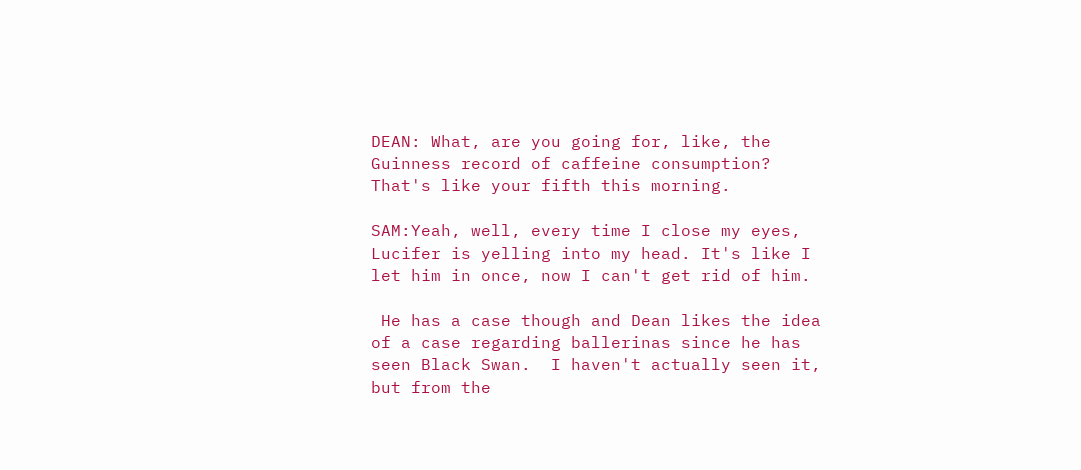DEAN: What, are you going for, like, the Guinness record of caffeine consumption? That's like your fifth this morning.

SAM:Yeah, well, every time I close my eyes, Lucifer is yelling into my head. It's like I let him in once, now I can't get rid of him.

 He has a case though and Dean likes the idea of a case regarding ballerinas since he has seen Black Swan.  I haven't actually seen it, but from the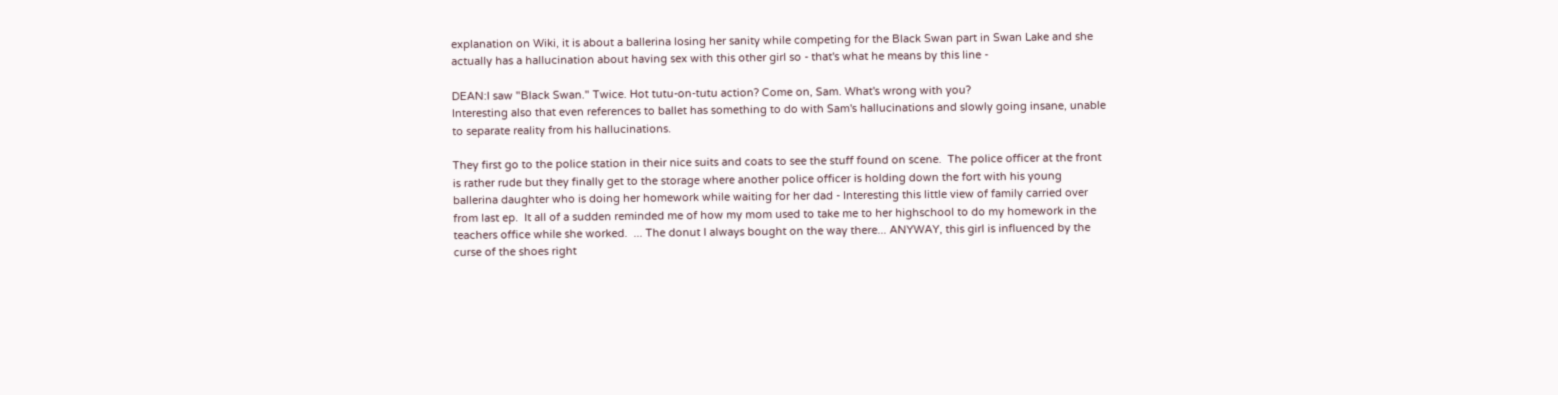explanation on Wiki, it is about a ballerina losing her sanity while competing for the Black Swan part in Swan Lake and she actually has a hallucination about having sex with this other girl so - that's what he means by this line -

DEAN:I saw "Black Swan." Twice. Hot tutu-on-tutu action? Come on, Sam. What's wrong with you?
Interesting also that even references to ballet has something to do with Sam's hallucinations and slowly going insane, unable to separate reality from his hallucinations.

They first go to the police station in their nice suits and coats to see the stuff found on scene.  The police officer at the front is rather rude but they finally get to the storage where another police officer is holding down the fort with his young ballerina daughter who is doing her homework while waiting for her dad - Interesting this little view of family carried over from last ep.  It all of a sudden reminded me of how my mom used to take me to her highschool to do my homework in the teachers office while she worked.  ... The donut I always bought on the way there... ANYWAY, this girl is influenced by the curse of the shoes right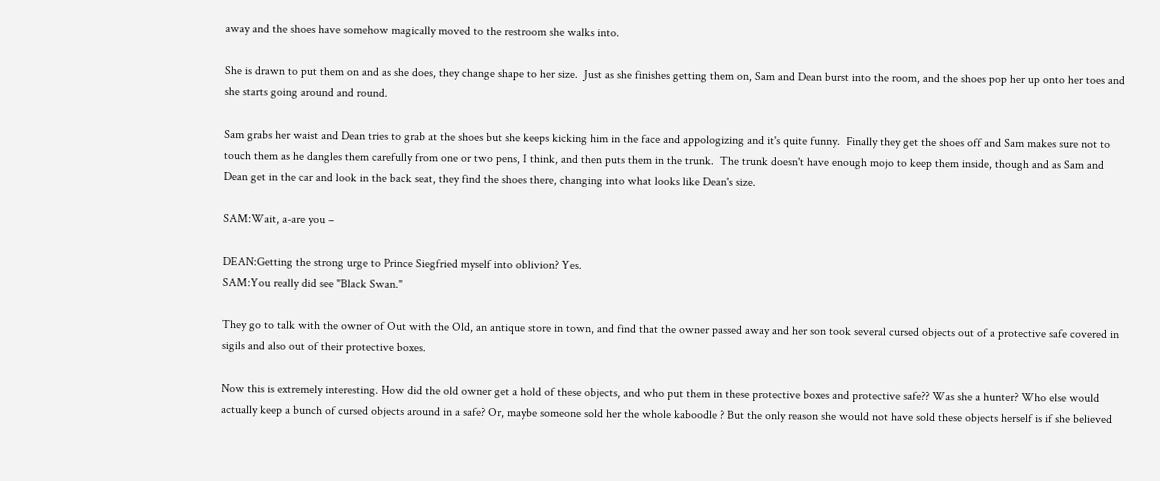away and the shoes have somehow magically moved to the restroom she walks into.

She is drawn to put them on and as she does, they change shape to her size.  Just as she finishes getting them on, Sam and Dean burst into the room, and the shoes pop her up onto her toes and she starts going around and round.

Sam grabs her waist and Dean tries to grab at the shoes but she keeps kicking him in the face and appologizing and it's quite funny.  Finally they get the shoes off and Sam makes sure not to touch them as he dangles them carefully from one or two pens, I think, and then puts them in the trunk.  The trunk doesn't have enough mojo to keep them inside, though and as Sam and Dean get in the car and look in the back seat, they find the shoes there, changing into what looks like Dean's size.

SAM:Wait, a-are you –

DEAN:Getting the strong urge to Prince Siegfried myself into oblivion? Yes.
SAM:You really did see "Black Swan."

They go to talk with the owner of Out with the Old, an antique store in town, and find that the owner passed away and her son took several cursed objects out of a protective safe covered in sigils and also out of their protective boxes.

Now this is extremely interesting. How did the old owner get a hold of these objects, and who put them in these protective boxes and protective safe?? Was she a hunter? Who else would actually keep a bunch of cursed objects around in a safe? Or, maybe someone sold her the whole kaboodle ? But the only reason she would not have sold these objects herself is if she believed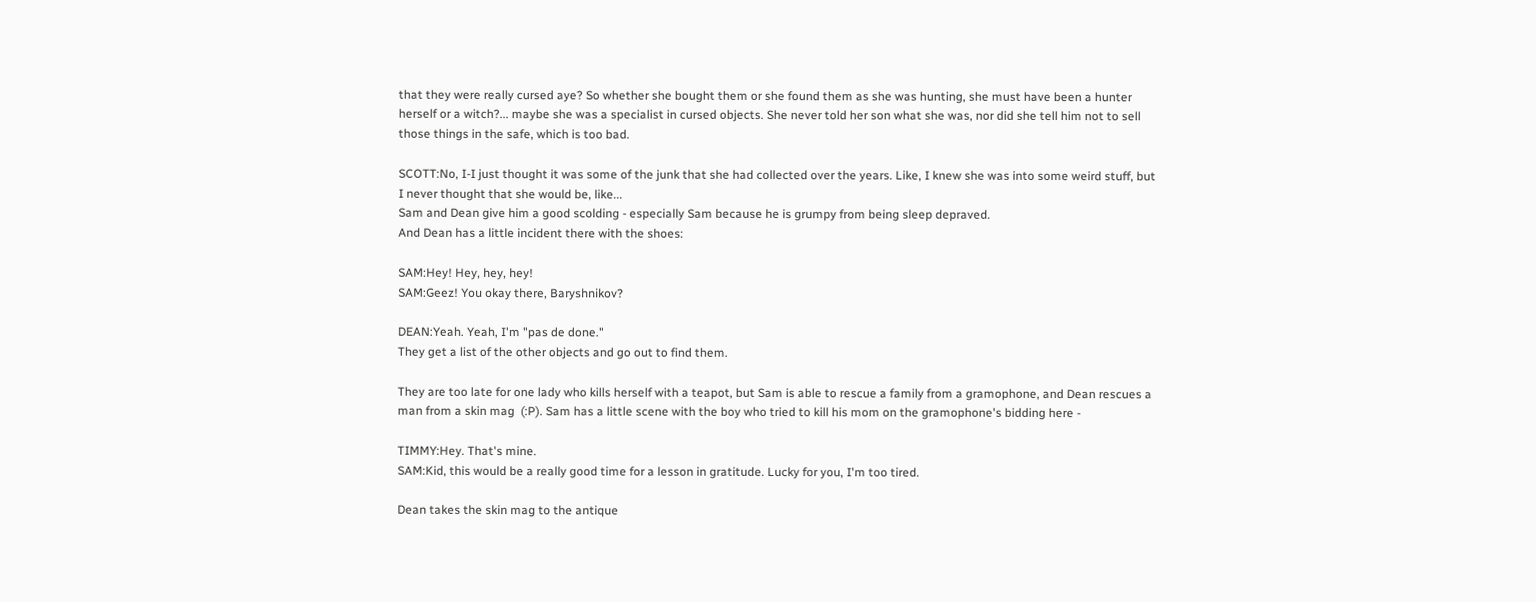that they were really cursed aye? So whether she bought them or she found them as she was hunting, she must have been a hunter herself or a witch?... maybe she was a specialist in cursed objects. She never told her son what she was, nor did she tell him not to sell those things in the safe, which is too bad.

SCOTT:No, I-I just thought it was some of the junk that she had collected over the years. Like, I knew she was into some weird stuff, but I never thought that she would be, like...
Sam and Dean give him a good scolding - especially Sam because he is grumpy from being sleep depraved.
And Dean has a little incident there with the shoes:

SAM:Hey! Hey, hey, hey!
SAM:Geez! You okay there, Baryshnikov?

DEAN:Yeah. Yeah, I'm "pas de done."
They get a list of the other objects and go out to find them.

They are too late for one lady who kills herself with a teapot, but Sam is able to rescue a family from a gramophone, and Dean rescues a man from a skin mag  (:P). Sam has a little scene with the boy who tried to kill his mom on the gramophone's bidding here -

TIMMY:Hey. That's mine.
SAM:Kid, this would be a really good time for a lesson in gratitude. Lucky for you, I'm too tired.

Dean takes the skin mag to the antique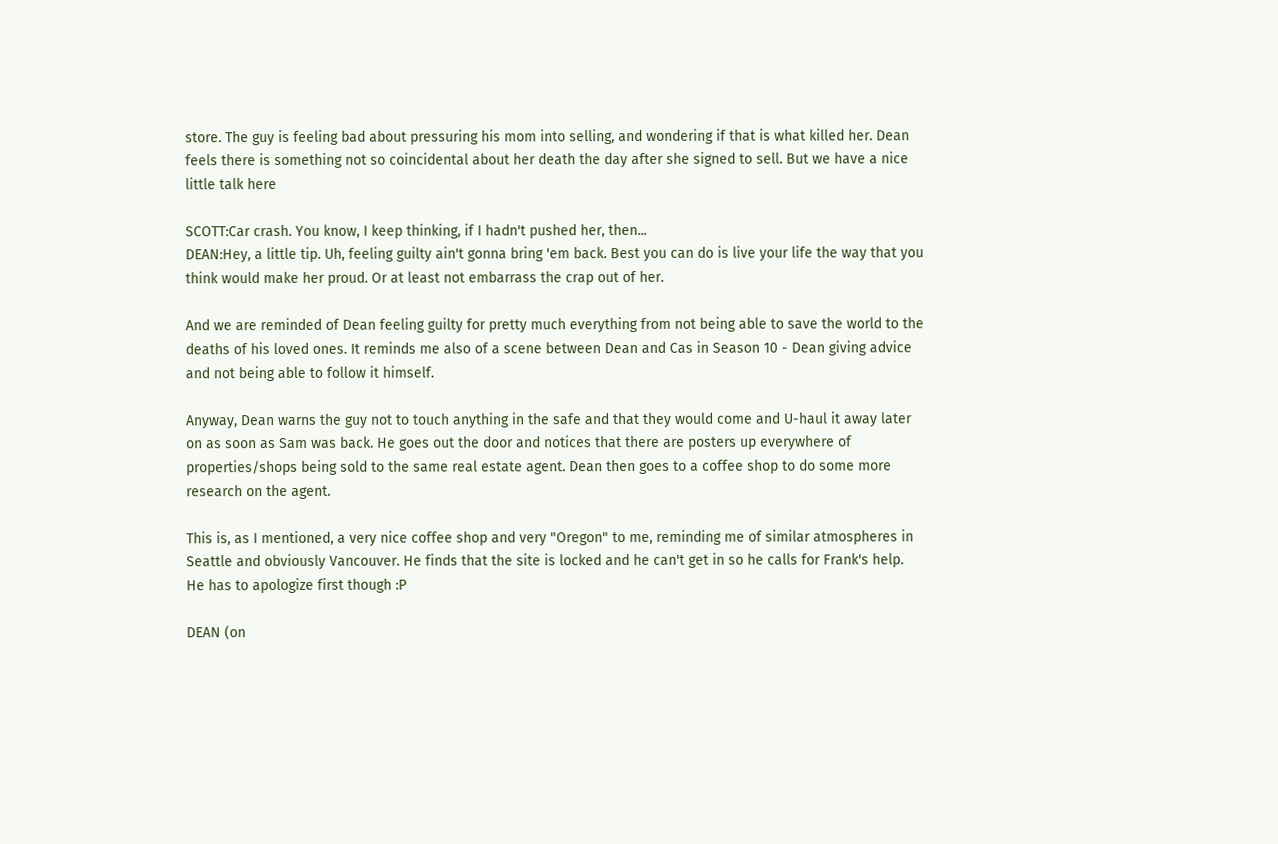store. The guy is feeling bad about pressuring his mom into selling, and wondering if that is what killed her. Dean feels there is something not so coincidental about her death the day after she signed to sell. But we have a nice little talk here

SCOTT:Car crash. You know, I keep thinking, if I hadn't pushed her, then...
DEAN:Hey, a little tip. Uh, feeling guilty ain't gonna bring 'em back. Best you can do is live your life the way that you think would make her proud. Or at least not embarrass the crap out of her.

And we are reminded of Dean feeling guilty for pretty much everything from not being able to save the world to the deaths of his loved ones. It reminds me also of a scene between Dean and Cas in Season 10 - Dean giving advice and not being able to follow it himself.

Anyway, Dean warns the guy not to touch anything in the safe and that they would come and U-haul it away later on as soon as Sam was back. He goes out the door and notices that there are posters up everywhere of properties/shops being sold to the same real estate agent. Dean then goes to a coffee shop to do some more research on the agent.

This is, as I mentioned, a very nice coffee shop and very "Oregon" to me, reminding me of similar atmospheres in Seattle and obviously Vancouver. He finds that the site is locked and he can't get in so he calls for Frank's help. He has to apologize first though :P

DEAN (on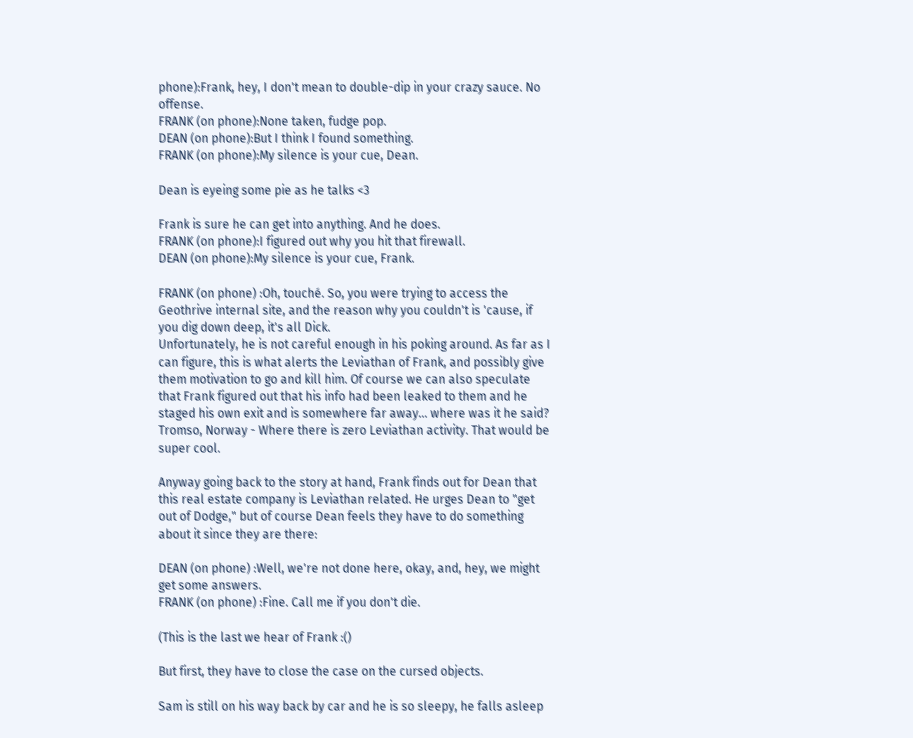phone):Frank, hey, I don't mean to double-dip in your crazy sauce. No offense.
FRANK (on phone):None taken, fudge pop.
DEAN (on phone):But I think I found something.
FRANK (on phone):My silence is your cue, Dean.

Dean is eyeing some pie as he talks <3

Frank is sure he can get into anything. And he does.
FRANK (on phone):I figured out why you hit that firewall.
DEAN (on phone):My silence is your cue, Frank.

FRANK (on phone) :Oh, touché. So, you were trying to access the Geothrive internal site, and the reason why you couldn't is 'cause, if you dig down deep, it's all Dick.
Unfortunately, he is not careful enough in his poking around. As far as I can figure, this is what alerts the Leviathan of Frank, and possibly give them motivation to go and kill him. Of course we can also speculate that Frank figured out that his info had been leaked to them and he staged his own exit and is somewhere far away... where was it he said? Tromso, Norway - Where there is zero Leviathan activity. That would be super cool.

Anyway going back to the story at hand, Frank finds out for Dean that this real estate company is Leviathan related. He urges Dean to "get out of Dodge," but of course Dean feels they have to do something about it since they are there:

DEAN (on phone) :Well, we're not done here, okay, and, hey, we might get some answers.
FRANK (on phone) :Fine. Call me if you don't die.

(This is the last we hear of Frank :()

But first, they have to close the case on the cursed objects.

Sam is still on his way back by car and he is so sleepy, he falls asleep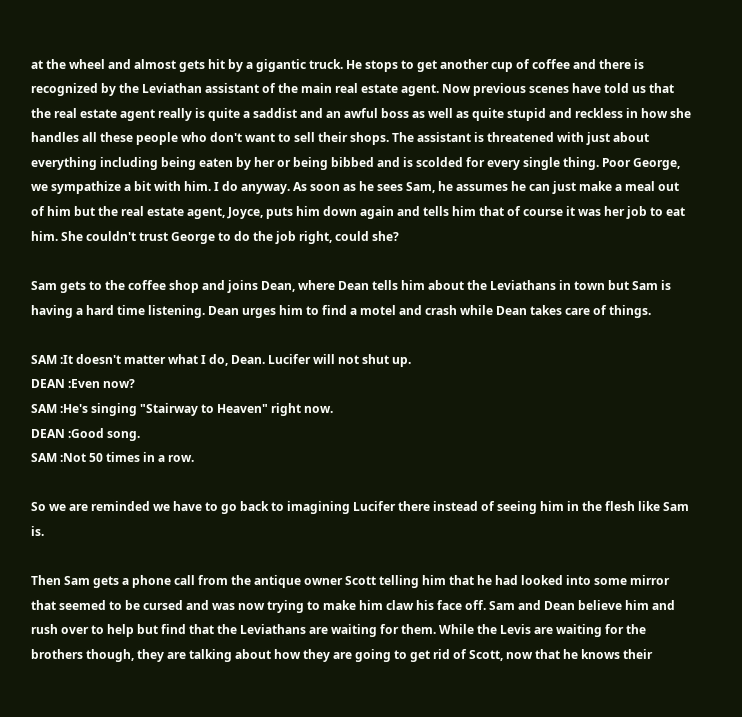at the wheel and almost gets hit by a gigantic truck. He stops to get another cup of coffee and there is recognized by the Leviathan assistant of the main real estate agent. Now previous scenes have told us that the real estate agent really is quite a saddist and an awful boss as well as quite stupid and reckless in how she handles all these people who don't want to sell their shops. The assistant is threatened with just about everything including being eaten by her or being bibbed and is scolded for every single thing. Poor George, we sympathize a bit with him. I do anyway. As soon as he sees Sam, he assumes he can just make a meal out of him but the real estate agent, Joyce, puts him down again and tells him that of course it was her job to eat him. She couldn't trust George to do the job right, could she?

Sam gets to the coffee shop and joins Dean, where Dean tells him about the Leviathans in town but Sam is having a hard time listening. Dean urges him to find a motel and crash while Dean takes care of things.

SAM :It doesn't matter what I do, Dean. Lucifer will not shut up.
DEAN :Even now?
SAM :He's singing "Stairway to Heaven" right now.
DEAN :Good song.
SAM :Not 50 times in a row.

So we are reminded we have to go back to imagining Lucifer there instead of seeing him in the flesh like Sam is.

Then Sam gets a phone call from the antique owner Scott telling him that he had looked into some mirror that seemed to be cursed and was now trying to make him claw his face off. Sam and Dean believe him and rush over to help but find that the Leviathans are waiting for them. While the Levis are waiting for the brothers though, they are talking about how they are going to get rid of Scott, now that he knows their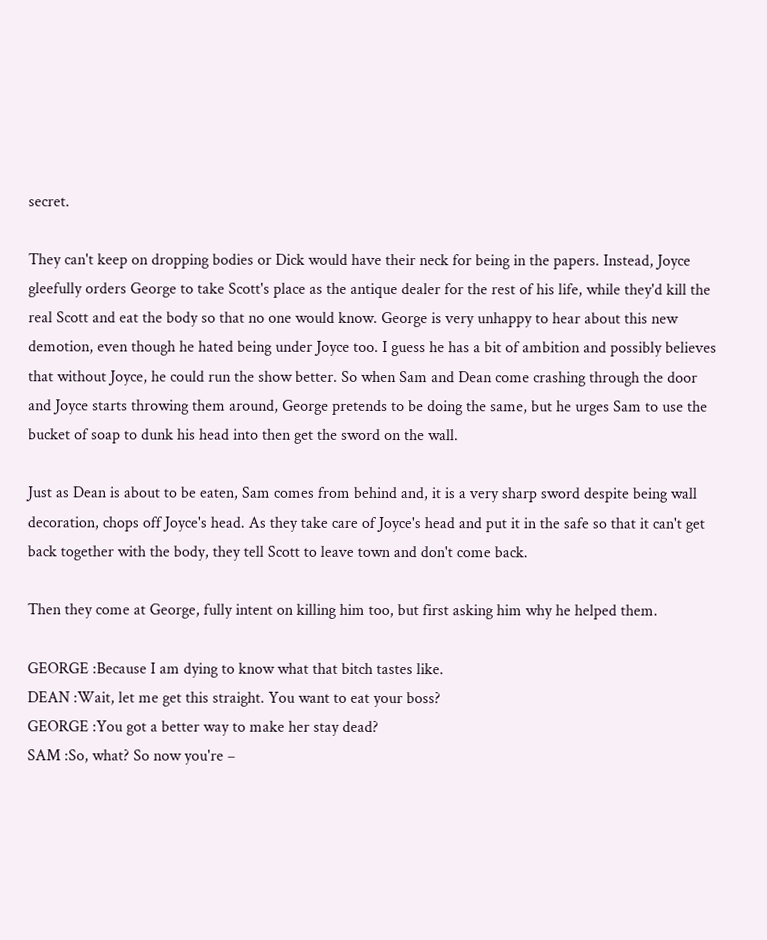secret.

They can't keep on dropping bodies or Dick would have their neck for being in the papers. Instead, Joyce gleefully orders George to take Scott's place as the antique dealer for the rest of his life, while they'd kill the real Scott and eat the body so that no one would know. George is very unhappy to hear about this new demotion, even though he hated being under Joyce too. I guess he has a bit of ambition and possibly believes that without Joyce, he could run the show better. So when Sam and Dean come crashing through the door and Joyce starts throwing them around, George pretends to be doing the same, but he urges Sam to use the bucket of soap to dunk his head into then get the sword on the wall.

Just as Dean is about to be eaten, Sam comes from behind and, it is a very sharp sword despite being wall decoration, chops off Joyce's head. As they take care of Joyce's head and put it in the safe so that it can't get back together with the body, they tell Scott to leave town and don't come back.

Then they come at George, fully intent on killing him too, but first asking him why he helped them.

GEORGE :Because I am dying to know what that bitch tastes like.
DEAN :Wait, let me get this straight. You want to eat your boss?
GEORGE :You got a better way to make her stay dead?
SAM :So, what? So now you're –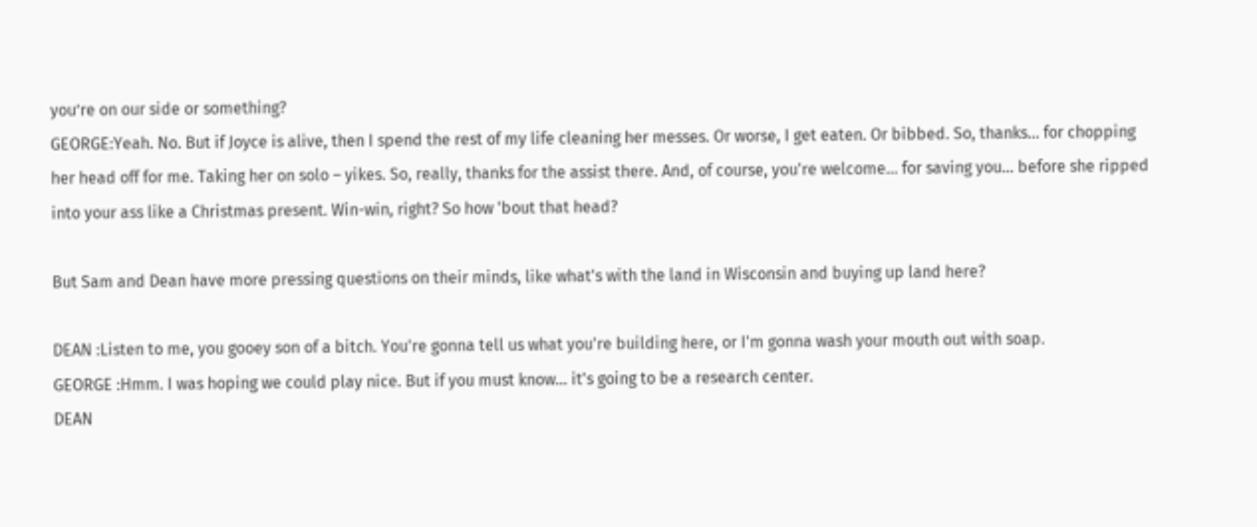you’re on our side or something?
GEORGE:Yeah. No. But if Joyce is alive, then I spend the rest of my life cleaning her messes. Or worse, I get eaten. Or bibbed. So, thanks... for chopping her head off for me. Taking her on solo – yikes. So, really, thanks for the assist there. And, of course, you're welcome... for saving you... before she ripped into your ass like a Christmas present. Win-win, right? So how 'bout that head?

But Sam and Dean have more pressing questions on their minds, like what's with the land in Wisconsin and buying up land here?

DEAN :Listen to me, you gooey son of a bitch. You're gonna tell us what you're building here, or I'm gonna wash your mouth out with soap.
GEORGE :Hmm. I was hoping we could play nice. But if you must know... it's going to be a research center.
DEAN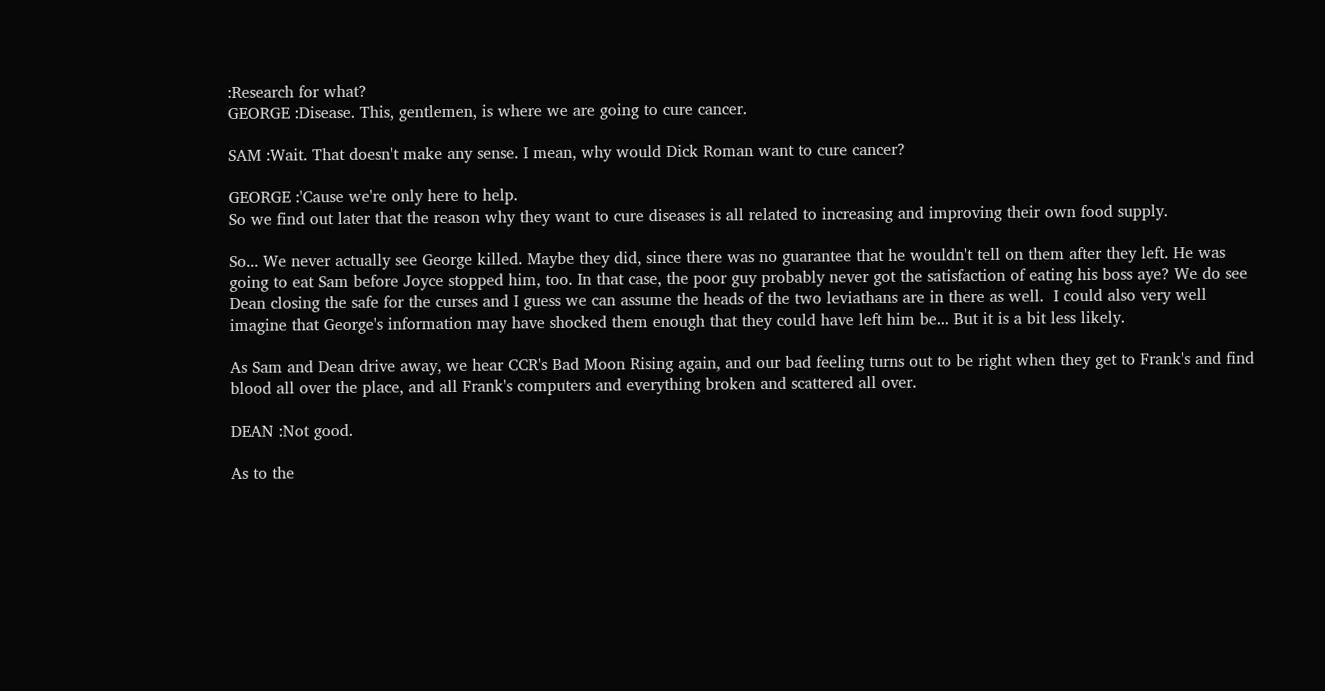:Research for what?
GEORGE :Disease. This, gentlemen, is where we are going to cure cancer.

SAM :Wait. That doesn't make any sense. I mean, why would Dick Roman want to cure cancer?

GEORGE :'Cause we're only here to help.
So we find out later that the reason why they want to cure diseases is all related to increasing and improving their own food supply.

So... We never actually see George killed. Maybe they did, since there was no guarantee that he wouldn't tell on them after they left. He was going to eat Sam before Joyce stopped him, too. In that case, the poor guy probably never got the satisfaction of eating his boss aye? We do see Dean closing the safe for the curses and I guess we can assume the heads of the two leviathans are in there as well.  I could also very well imagine that George's information may have shocked them enough that they could have left him be... But it is a bit less likely.

As Sam and Dean drive away, we hear CCR's Bad Moon Rising again, and our bad feeling turns out to be right when they get to Frank's and find blood all over the place, and all Frank's computers and everything broken and scattered all over.

DEAN :Not good.

As to the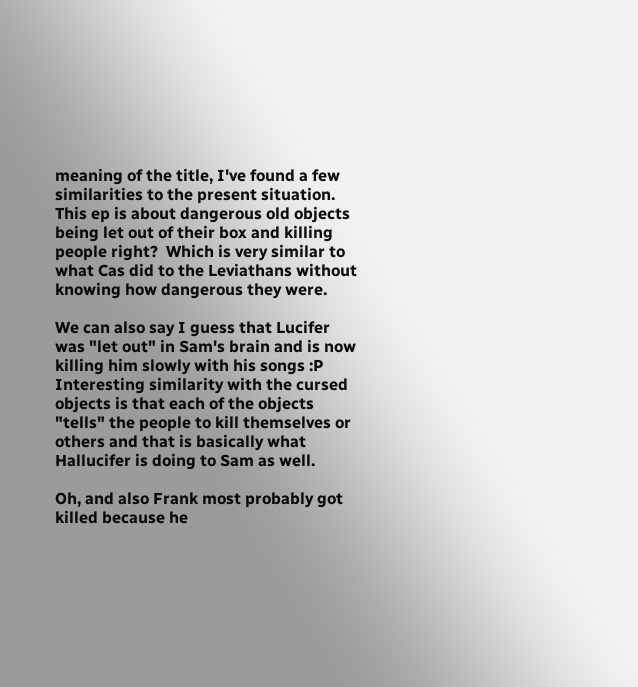meaning of the title, I've found a few similarities to the present situation.  This ep is about dangerous old objects being let out of their box and killing people right?  Which is very similar to what Cas did to the Leviathans without knowing how dangerous they were.

We can also say I guess that Lucifer was "let out" in Sam's brain and is now killing him slowly with his songs :P  Interesting similarity with the cursed objects is that each of the objects "tells" the people to kill themselves or others and that is basically what Hallucifer is doing to Sam as well.

Oh, and also Frank most probably got killed because he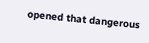opened that dangerous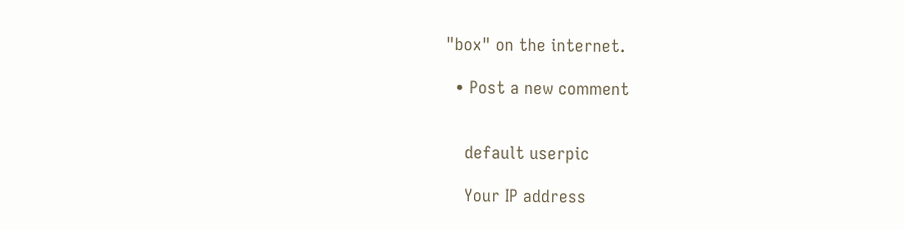"box" on the internet.

  • Post a new comment


    default userpic

    Your IP address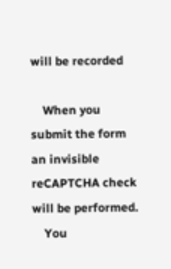will be recorded

    When you submit the form an invisible reCAPTCHA check will be performed.
    You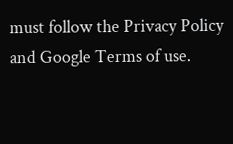must follow the Privacy Policy and Google Terms of use.